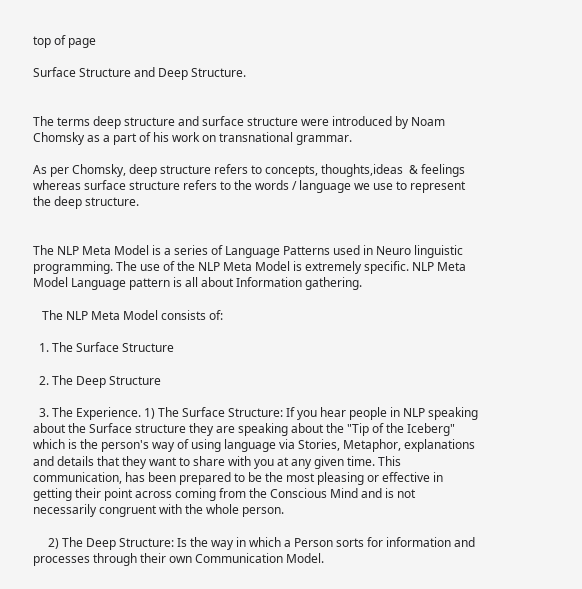top of page

Surface Structure and Deep Structure.


The terms deep structure and surface structure were introduced by Noam Chomsky as a part of his work on transnational grammar.

As per Chomsky, deep structure refers to concepts, thoughts,ideas  & feelings whereas surface structure refers to the words / language we use to represent the deep structure.


The NLP Meta Model is a series of Language Patterns used in Neuro linguistic programming. The use of the NLP Meta Model is extremely specific. NLP Meta Model Language pattern is all about Information gathering.

   The NLP Meta Model consists of:

  1. The Surface Structure

  2. The Deep Structure

  3. The Experience. 1) The Surface Structure: If you hear people in NLP speaking about the Surface structure they are speaking about the "Tip of the Iceberg" which is the person's way of using language via Stories, Metaphor, explanations and details that they want to share with you at any given time. This communication, has been prepared to be the most pleasing or effective in getting their point across coming from the Conscious Mind and is not necessarily congruent with the whole person.

     2) The Deep Structure: Is the way in which a Person sorts for information and processes through their own Communication Model.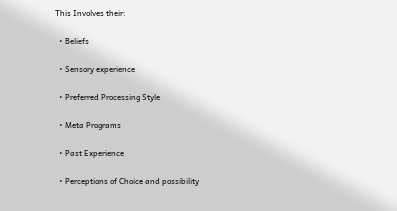This Involves their:

  • Beliefs

  • Sensory experience

  • Preferred Processing Style

  • Meta Programs

  • Past Experience

  • Perceptions of Choice and possibility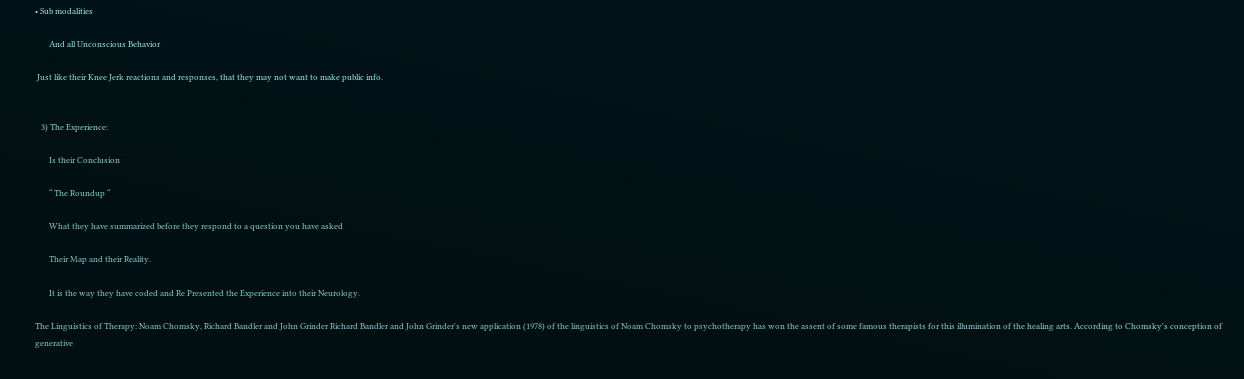• Sub modalities

       And all Unconscious Behavior

 Just like their Knee Jerk reactions and responses, that they may not want to make public info.


   3) The Experience:

       Is their Conclusion

       “ The Roundup “

       What they have summarized before they respond to a question you have asked

       Their Map and their Reality.

       It is the way they have coded and Re Presented the Experience into their Neurology.

The Linguistics of Therapy: Noam Chomsky, Richard Bandler and John Grinder Richard Bandler and John Grinder's new application (1978) of the linguistics of Noam Chomsky to psychotherapy has won the assent of some famous therapists for this illumination of the healing arts. According to Chomsky's conception of generative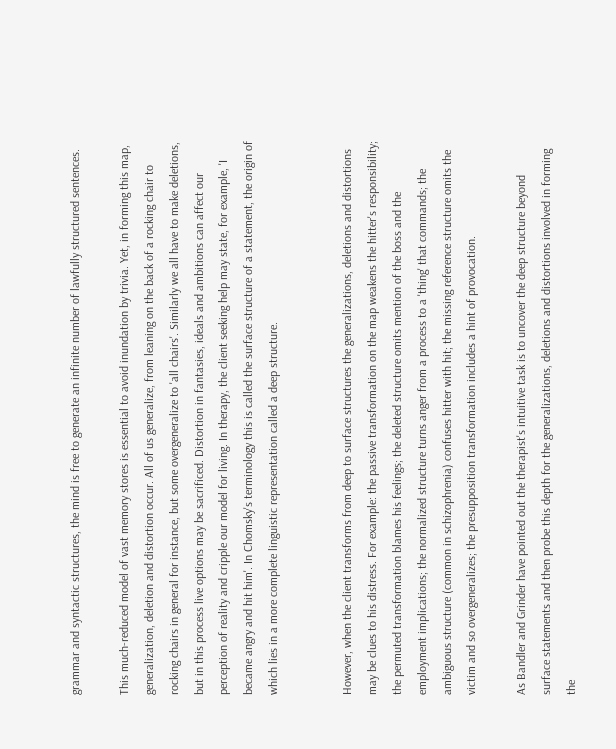grammar and syntactic structures, the mind is free to generate an infinite number of lawfully structured sentences.

This much-reduced model of vast memory stores is essential to avoid inundation by trivia. Yet, in forming this map, generalization, deletion and distortion occur. All of us generalize, from leaning on the back of a rocking chair to rocking chairs in general for instance, but some overgeneralize to 'all chairs'. Similarly we all have to make deletions, but in this process live options may be sacrificed. Distortion in fantasies, ideals and ambitions can affect our perception of reality and cripple our model for living. In therapy, the client seeking help may state, for example, 'I became angry and hit him'. In Chomsky's terminology this is called the surface structure of a statement, the origin of which lies in a more complete linguistic representation called a deep structure.


However, when the client transforms from deep to surface structures the generalizations, deletions and distortions may be clues to his distress. For example: the passive transformation on the map weakens the hitter's responsibility; the permuted transformation blames his feelings; the deleted structure omits mention of the boss and the employment implications; the normalized structure turns anger from a process to a 'thing' that commands; the ambiguous structure (common in schizophrenia) confuses hitter with hit; the missing reference structure omits the victim and so overgeneralizes; the presupposition transformation includes a hint of provocation.

As Bandler and Grinder have pointed out the therapist's intuitive task is to uncover the deep structure beyond surface statements and then probe this depth for the generalizations, deletions and distortions involved in forming the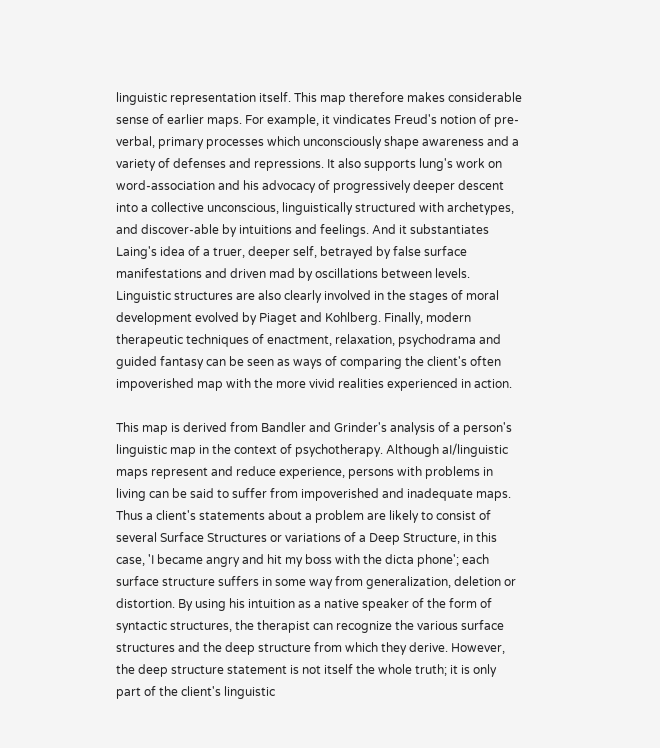linguistic representation itself. This map therefore makes considerable sense of earlier maps. For example, it vindicates Freud's notion of pre-verbal, primary processes which unconsciously shape awareness and a variety of defenses and repressions. It also supports lung's work on word-association and his advocacy of progressively deeper descent into a collective unconscious, linguistically structured with archetypes, and discover-able by intuitions and feelings. And it substantiates Laing's idea of a truer, deeper self, betrayed by false surface manifestations and driven mad by oscillations between levels. Linguistic structures are also clearly involved in the stages of moral development evolved by Piaget and Kohlberg. Finally, modern therapeutic techniques of enactment, relaxation, psychodrama and guided fantasy can be seen as ways of comparing the client's often impoverished map with the more vivid realities experienced in action.

This map is derived from Bandler and Grinder's analysis of a person's linguistic map in the context of psychotherapy. Although aI/linguistic maps represent and reduce experience, persons with problems in living can be said to suffer from impoverished and inadequate maps. Thus a client's statements about a problem are likely to consist of several Surface Structures or variations of a Deep Structure, in this case, 'I became angry and hit my boss with the dicta phone'; each surface structure suffers in some way from generalization, deletion or distortion. By using his intuition as a native speaker of the form of syntactic structures, the therapist can recognize the various surface structures and the deep structure from which they derive. However, the deep structure statement is not itself the whole truth; it is only part of the client's linguistic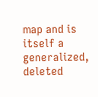map and is itself a generalized, deleted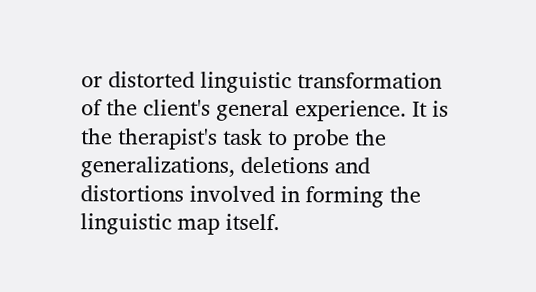or distorted linguistic transformation of the client's general experience. It is the therapist's task to probe the generalizations, deletions and distortions involved in forming the linguistic map itself.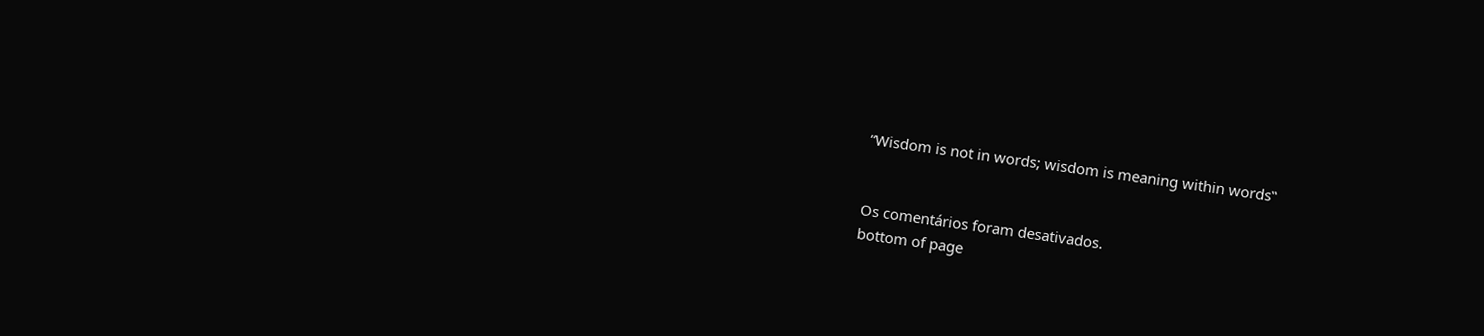“Wisdom is not in words; wisdom is meaning within words‟


Os comentários foram desativados.
bottom of page